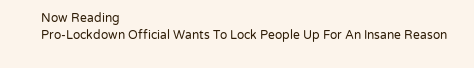Now Reading
Pro-Lockdown Official Wants To Lock People Up For An Insane Reason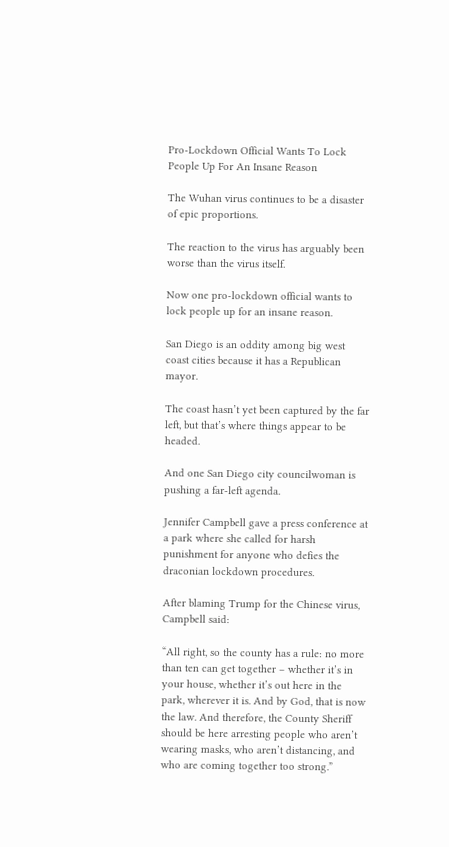Pro-Lockdown Official Wants To Lock People Up For An Insane Reason

The Wuhan virus continues to be a disaster of epic proportions.

The reaction to the virus has arguably been worse than the virus itself.

Now one pro-lockdown official wants to lock people up for an insane reason.

San Diego is an oddity among big west coast cities because it has a Republican mayor.

The coast hasn’t yet been captured by the far left, but that’s where things appear to be headed.

And one San Diego city councilwoman is pushing a far-left agenda.

Jennifer Campbell gave a press conference at a park where she called for harsh punishment for anyone who defies the draconian lockdown procedures.

After blaming Trump for the Chinese virus, Campbell said:

“All right, so the county has a rule: no more than ten can get together – whether it’s in your house, whether it’s out here in the park, wherever it is. And by God, that is now the law. And therefore, the County Sheriff should be here arresting people who aren’t wearing masks, who aren’t distancing, and who are coming together too strong.”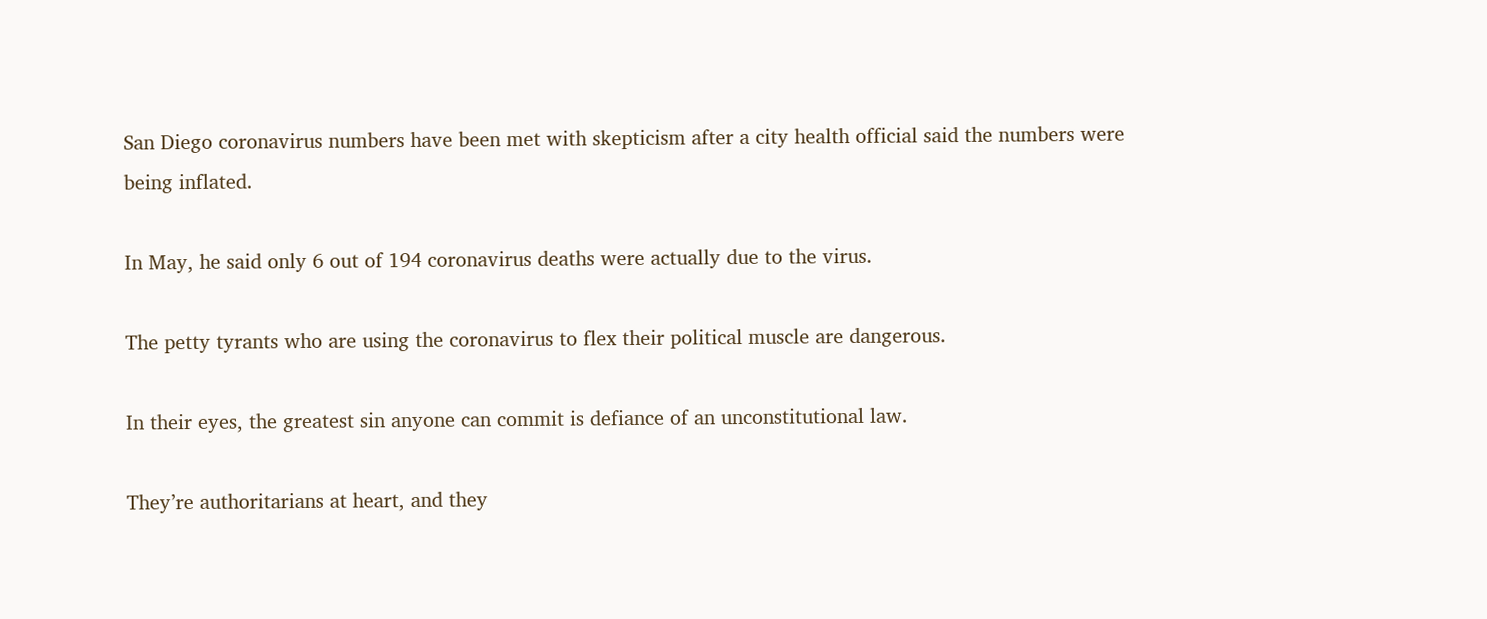San Diego coronavirus numbers have been met with skepticism after a city health official said the numbers were being inflated.

In May, he said only 6 out of 194 coronavirus deaths were actually due to the virus.

The petty tyrants who are using the coronavirus to flex their political muscle are dangerous.

In their eyes, the greatest sin anyone can commit is defiance of an unconstitutional law.

They’re authoritarians at heart, and they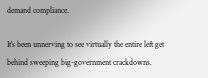demand compliance.

It’s been unnerving to see virtually the entire left get behind sweeping big-government crackdowns.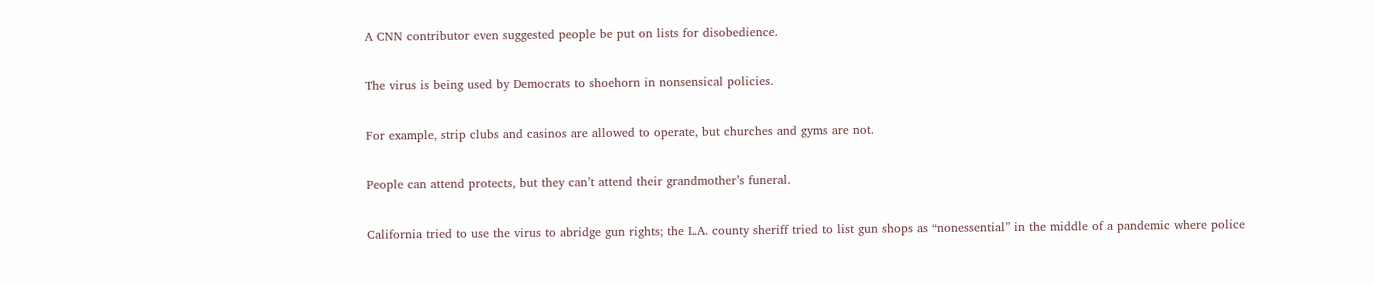A CNN contributor even suggested people be put on lists for disobedience.

The virus is being used by Democrats to shoehorn in nonsensical policies.

For example, strip clubs and casinos are allowed to operate, but churches and gyms are not.

People can attend protects, but they can’t attend their grandmother’s funeral.

California tried to use the virus to abridge gun rights; the L.A. county sheriff tried to list gun shops as “nonessential” in the middle of a pandemic where police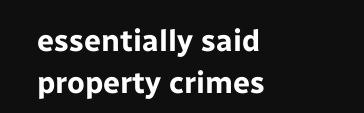essentially said property crimes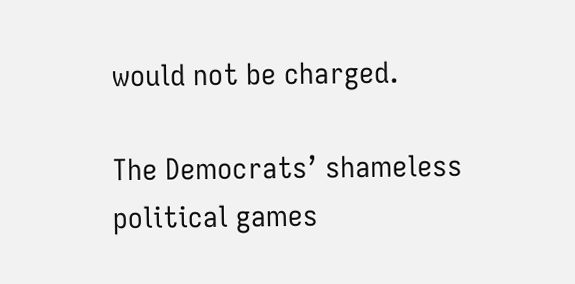would not be charged.

The Democrats’ shameless political games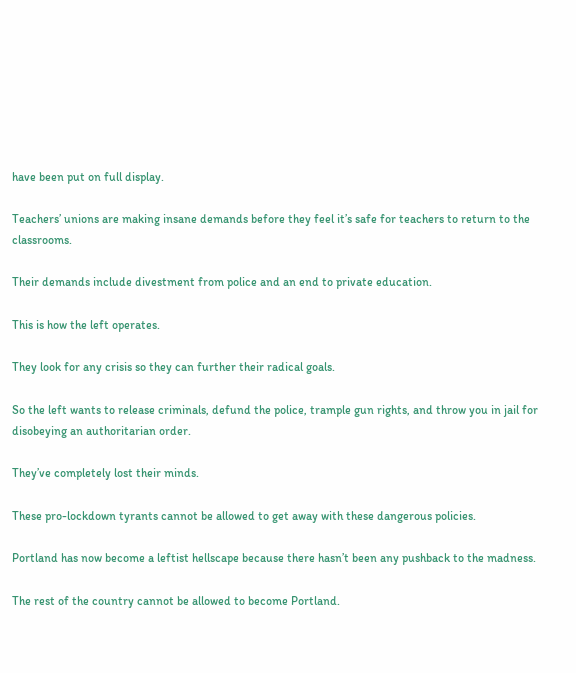have been put on full display.

Teachers’ unions are making insane demands before they feel it’s safe for teachers to return to the classrooms.

Their demands include divestment from police and an end to private education.

This is how the left operates.

They look for any crisis so they can further their radical goals.

So the left wants to release criminals, defund the police, trample gun rights, and throw you in jail for disobeying an authoritarian order.

They’ve completely lost their minds.

These pro-lockdown tyrants cannot be allowed to get away with these dangerous policies.

Portland has now become a leftist hellscape because there hasn’t been any pushback to the madness.

The rest of the country cannot be allowed to become Portland.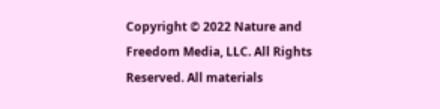Copyright © 2022 Nature and Freedom Media, LLC. All Rights Reserved. All materials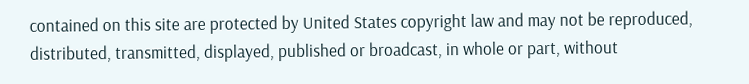contained on this site are protected by United States copyright law and may not be reproduced, distributed, transmitted, displayed, published or broadcast, in whole or part, without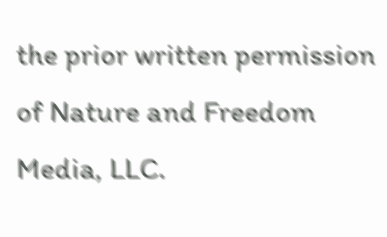the prior written permission of Nature and Freedom Media, LLC.